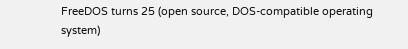FreeDOS turns 25 (open source, DOS-compatible operating system)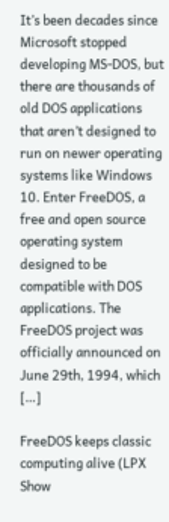It’s been decades since Microsoft stopped developing MS-DOS, but there are thousands of old DOS applications that aren’t designed to run on newer operating systems like Windows 10. Enter FreeDOS, a free and open source operating system designed to be compatible with DOS applications. The FreeDOS project was officially announced on June 29th, 1994, which […]

FreeDOS keeps classic computing alive (LPX Show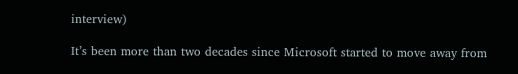interview)

It’s been more than two decades since Microsoft started to move away from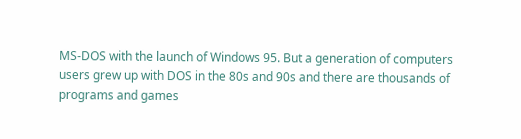MS-DOS with the launch of Windows 95. But a generation of computers users grew up with DOS in the 80s and 90s and there are thousands of programs and games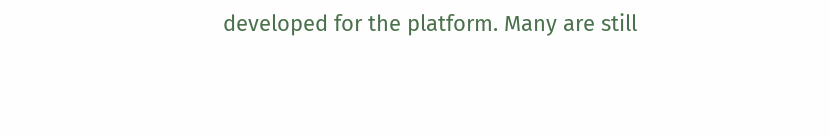developed for the platform. Many are still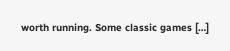worth running. Some classic games […]